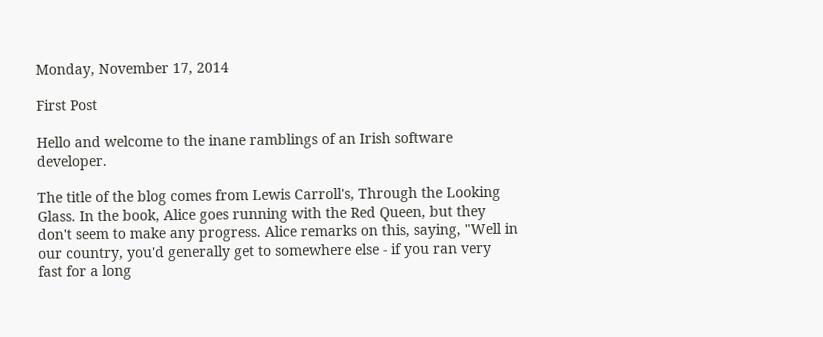Monday, November 17, 2014

First Post

Hello and welcome to the inane ramblings of an Irish software developer.

The title of the blog comes from Lewis Carroll's, Through the Looking Glass. In the book, Alice goes running with the Red Queen, but they don't seem to make any progress. Alice remarks on this, saying, "Well in our country, you'd generally get to somewhere else - if you ran very fast for a long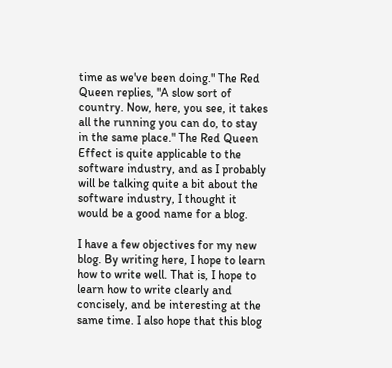time as we've been doing." The Red Queen replies, "A slow sort of country. Now, here, you see, it takes all the running you can do, to stay in the same place." The Red Queen Effect is quite applicable to the software industry, and as I probably will be talking quite a bit about the software industry, I thought it would be a good name for a blog.

I have a few objectives for my new blog. By writing here, I hope to learn how to write well. That is, I hope to learn how to write clearly and concisely, and be interesting at the same time. I also hope that this blog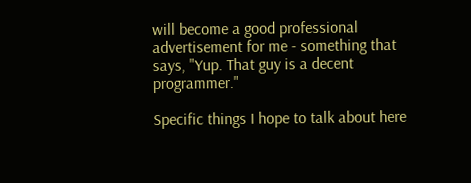will become a good professional advertisement for me - something that says, "Yup. That guy is a decent programmer."

Specific things I hope to talk about here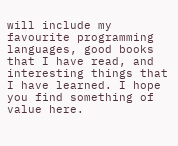will include my favourite programming languages, good books that I have read, and interesting things that I have learned. I hope you find something of value here.